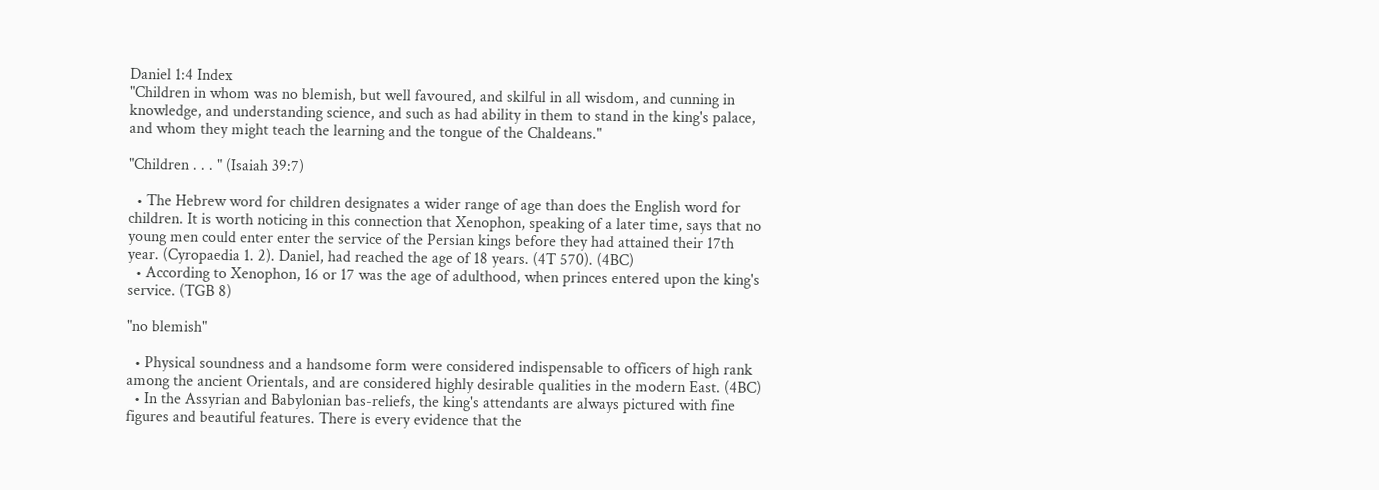Daniel 1:4 Index
"Children in whom was no blemish, but well favoured, and skilful in all wisdom, and cunning in knowledge, and understanding science, and such as had ability in them to stand in the king's palace, and whom they might teach the learning and the tongue of the Chaldeans."

"Children . . . " (Isaiah 39:7)

  • The Hebrew word for children designates a wider range of age than does the English word for children. It is worth noticing in this connection that Xenophon, speaking of a later time, says that no young men could enter enter the service of the Persian kings before they had attained their 17th year. (Cyropaedia 1. 2). Daniel, had reached the age of 18 years. (4T 570). (4BC)
  • According to Xenophon, 16 or 17 was the age of adulthood, when princes entered upon the king's service. (TGB 8)

"no blemish"

  • Physical soundness and a handsome form were considered indispensable to officers of high rank among the ancient Orientals, and are considered highly desirable qualities in the modern East. (4BC)
  • In the Assyrian and Babylonian bas-reliefs, the king's attendants are always pictured with fine figures and beautiful features. There is every evidence that the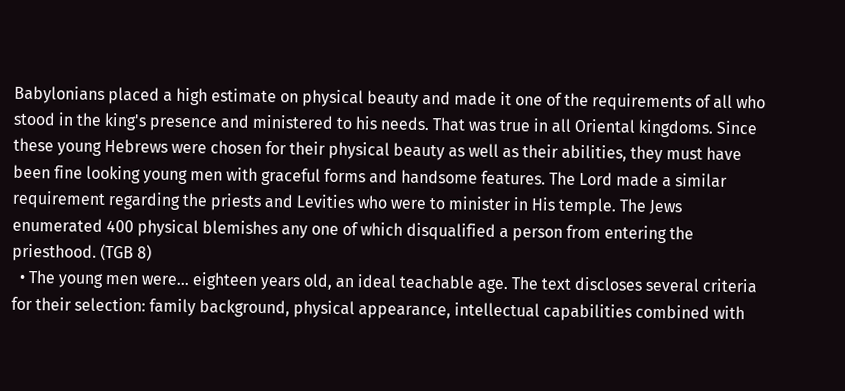Babylonians placed a high estimate on physical beauty and made it one of the requirements of all who stood in the king's presence and ministered to his needs. That was true in all Oriental kingdoms. Since these young Hebrews were chosen for their physical beauty as well as their abilities, they must have been fine looking young men with graceful forms and handsome features. The Lord made a similar requirement regarding the priests and Levities who were to minister in His temple. The Jews enumerated 400 physical blemishes any one of which disqualified a person from entering the priesthood. (TGB 8)
  • The young men were... eighteen years old, an ideal teachable age. The text discloses several criteria for their selection: family background, physical appearance, intellectual capabilities combined with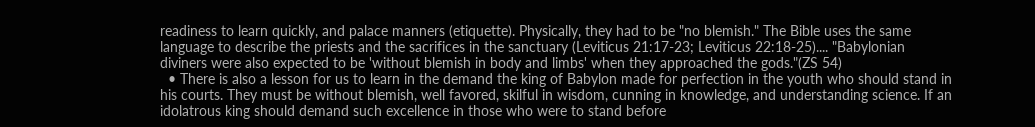readiness to learn quickly, and palace manners (etiquette). Physically, they had to be "no blemish." The Bible uses the same language to describe the priests and the sacrifices in the sanctuary (Leviticus 21:17-23; Leviticus 22:18-25).... "Babylonian diviners were also expected to be 'without blemish in body and limbs' when they approached the gods."(ZS 54)
  • There is also a lesson for us to learn in the demand the king of Babylon made for perfection in the youth who should stand in his courts. They must be without blemish, well favored, skilful in wisdom, cunning in knowledge, and understanding science. If an idolatrous king should demand such excellence in those who were to stand before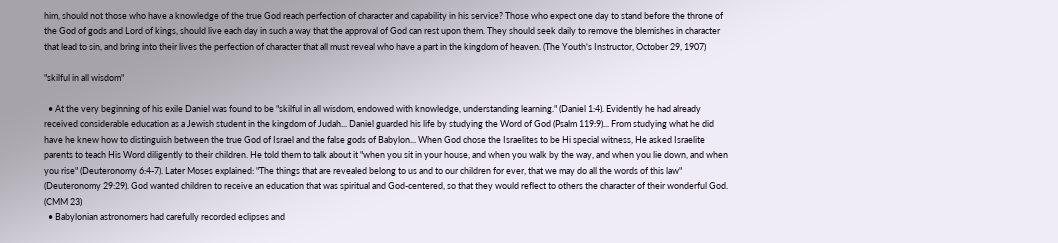him, should not those who have a knowledge of the true God reach perfection of character and capability in his service? Those who expect one day to stand before the throne of the God of gods and Lord of kings, should live each day in such a way that the approval of God can rest upon them. They should seek daily to remove the blemishes in character that lead to sin, and bring into their lives the perfection of character that all must reveal who have a part in the kingdom of heaven. (The Youth's Instructor, October 29, 1907)

"skilful in all wisdom"

  • At the very beginning of his exile Daniel was found to be "skilful in all wisdom, endowed with knowledge, understanding learning." (Daniel 1:4). Evidently he had already received considerable education as a Jewish student in the kingdom of Judah... Daniel guarded his life by studying the Word of God (Psalm 119:9)... From studying what he did have he knew how to distinguish between the true God of Israel and the false gods of Babylon... When God chose the Israelites to be Hi special witness, He asked Israelite parents to teach His Word diligently to their children. He told them to talk about it "when you sit in your house, and when you walk by the way, and when you lie down, and when you rise" (Deuteronomy 6:4-7). Later Moses explained: "The things that are revealed belong to us and to our children for ever, that we may do all the words of this law" (Deuteronomy 29:29). God wanted children to receive an education that was spiritual and God-centered, so that they would reflect to others the character of their wonderful God. (CMM 23)
  • Babylonian astronomers had carefully recorded eclipses and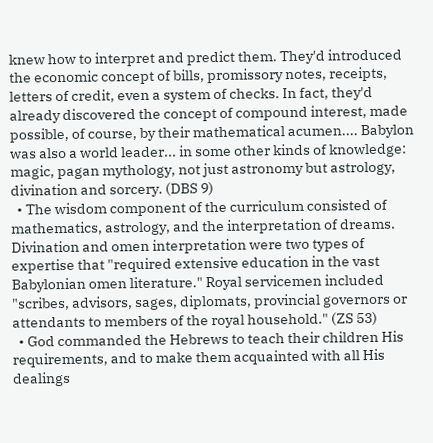knew how to interpret and predict them. They'd introduced the economic concept of bills, promissory notes, receipts, letters of credit, even a system of checks. In fact, they'd already discovered the concept of compound interest, made possible, of course, by their mathematical acumen.... Babylon was also a world leader... in some other kinds of knowledge: magic, pagan mythology, not just astronomy but astrology, divination and sorcery. (DBS 9)
  • The wisdom component of the curriculum consisted of mathematics, astrology, and the interpretation of dreams. Divination and omen interpretation were two types of expertise that "required extensive education in the vast Babylonian omen literature." Royal servicemen included "scribes, advisors, sages, diplomats, provincial governors or attendants to members of the royal household." (ZS 53)
  • God commanded the Hebrews to teach their children His requirements, and to make them acquainted with all His dealings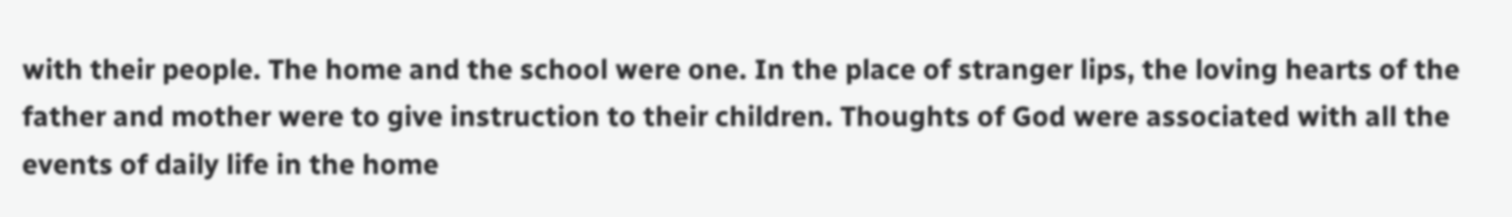with their people. The home and the school were one. In the place of stranger lips, the loving hearts of the father and mother were to give instruction to their children. Thoughts of God were associated with all the events of daily life in the home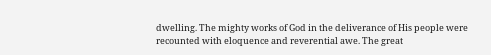dwelling. The mighty works of God in the deliverance of His people were recounted with eloquence and reverential awe. The great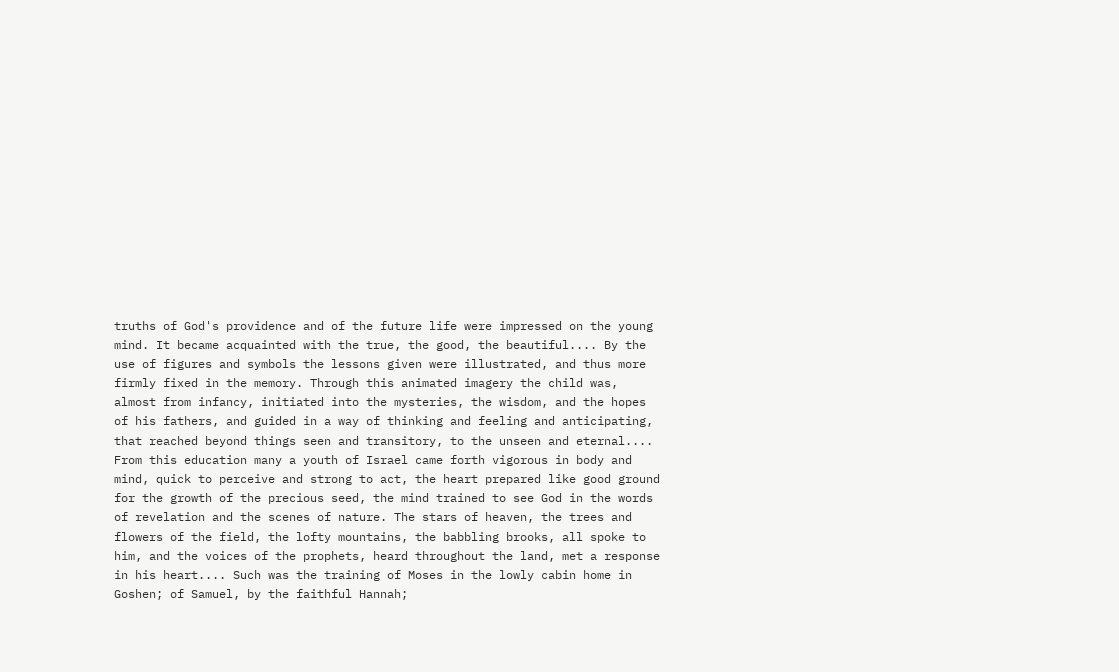truths of God's providence and of the future life were impressed on the young mind. It became acquainted with the true, the good, the beautiful.... By the use of figures and symbols the lessons given were illustrated, and thus more firmly fixed in the memory. Through this animated imagery the child was, almost from infancy, initiated into the mysteries, the wisdom, and the hopes of his fathers, and guided in a way of thinking and feeling and anticipating, that reached beyond things seen and transitory, to the unseen and eternal.... From this education many a youth of Israel came forth vigorous in body and mind, quick to perceive and strong to act, the heart prepared like good ground for the growth of the precious seed, the mind trained to see God in the words of revelation and the scenes of nature. The stars of heaven, the trees and flowers of the field, the lofty mountains, the babbling brooks, all spoke to him, and the voices of the prophets, heard throughout the land, met a response in his heart.... Such was the training of Moses in the lowly cabin home in Goshen; of Samuel, by the faithful Hannah;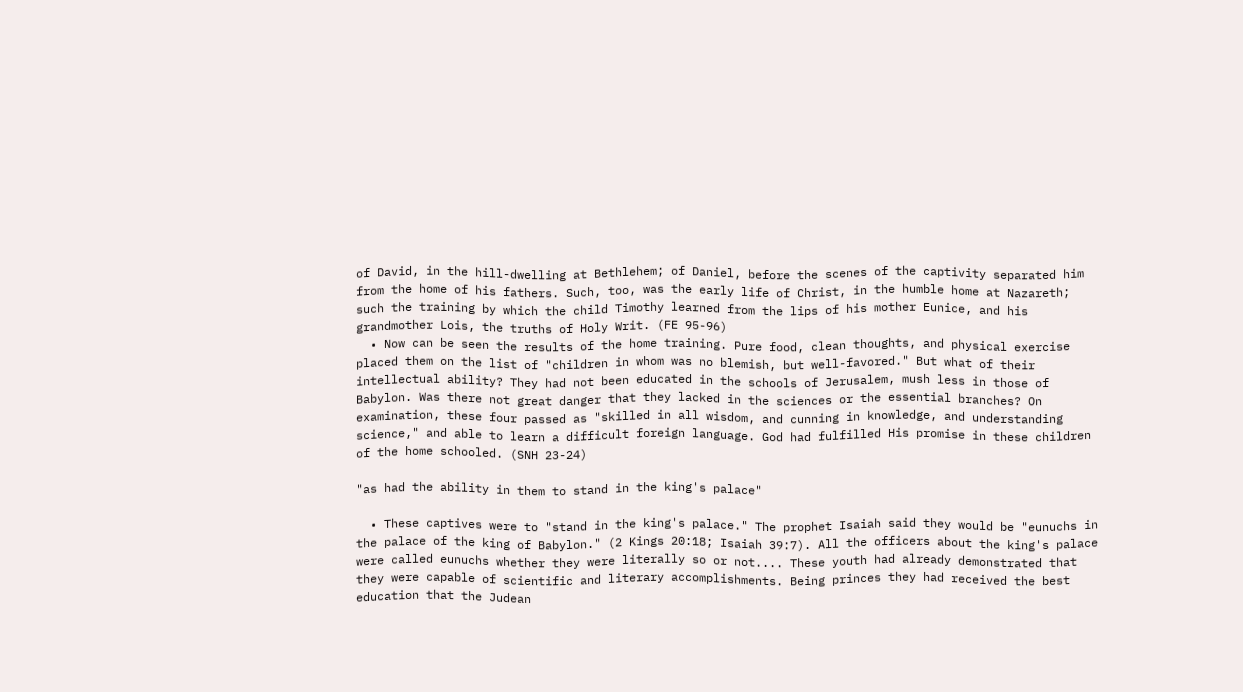of David, in the hill-dwelling at Bethlehem; of Daniel, before the scenes of the captivity separated him from the home of his fathers. Such, too, was the early life of Christ, in the humble home at Nazareth; such the training by which the child Timothy learned from the lips of his mother Eunice, and his grandmother Lois, the truths of Holy Writ. (FE 95-96)
  • Now can be seen the results of the home training. Pure food, clean thoughts, and physical exercise placed them on the list of "children in whom was no blemish, but well-favored." But what of their intellectual ability? They had not been educated in the schools of Jerusalem, mush less in those of Babylon. Was there not great danger that they lacked in the sciences or the essential branches? On examination, these four passed as "skilled in all wisdom, and cunning in knowledge, and understanding science," and able to learn a difficult foreign language. God had fulfilled His promise in these children of the home schooled. (SNH 23-24)

"as had the ability in them to stand in the king's palace"

  • These captives were to "stand in the king's palace." The prophet Isaiah said they would be "eunuchs in the palace of the king of Babylon." (2 Kings 20:18; Isaiah 39:7). All the officers about the king's palace were called eunuchs whether they were literally so or not.... These youth had already demonstrated that they were capable of scientific and literary accomplishments. Being princes they had received the best education that the Judean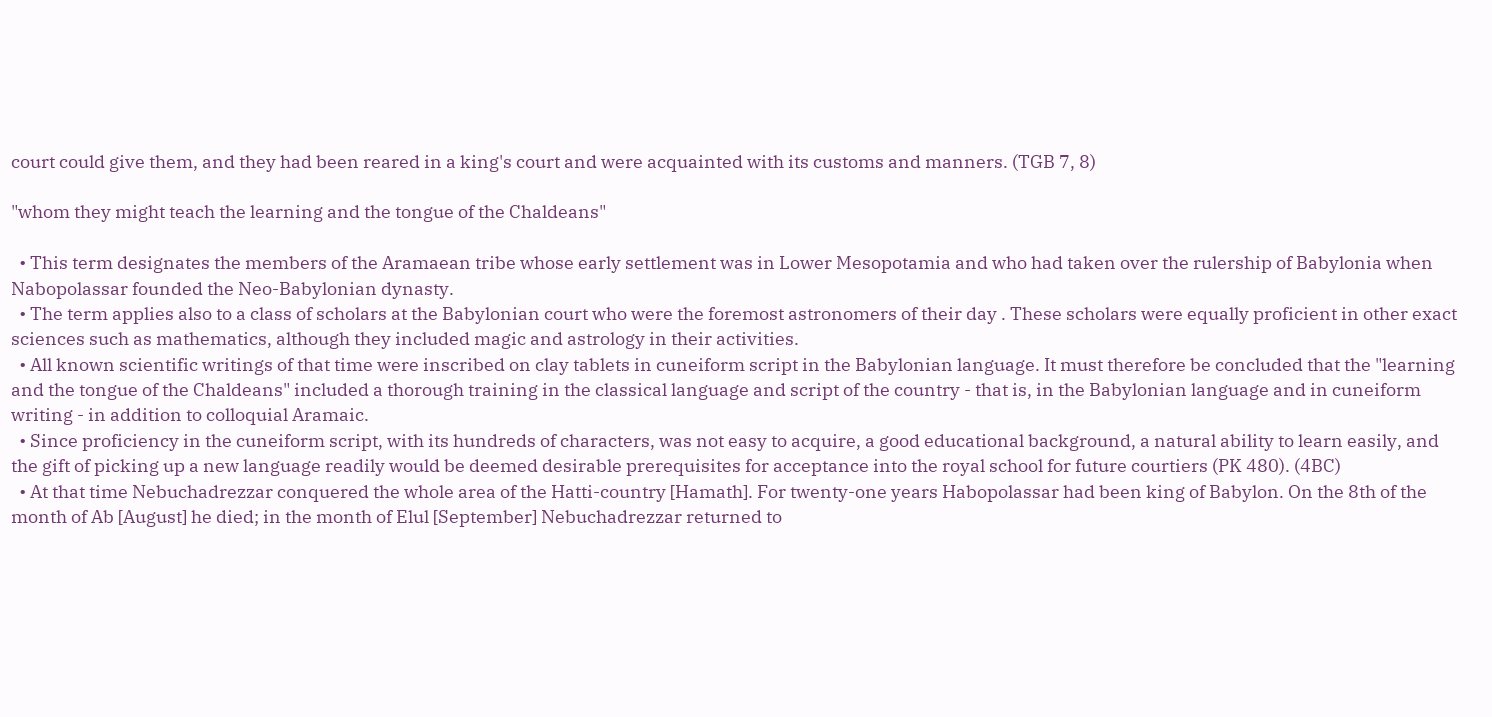court could give them, and they had been reared in a king's court and were acquainted with its customs and manners. (TGB 7, 8)

"whom they might teach the learning and the tongue of the Chaldeans"

  • This term designates the members of the Aramaean tribe whose early settlement was in Lower Mesopotamia and who had taken over the rulership of Babylonia when Nabopolassar founded the Neo-Babylonian dynasty.
  • The term applies also to a class of scholars at the Babylonian court who were the foremost astronomers of their day . These scholars were equally proficient in other exact sciences such as mathematics, although they included magic and astrology in their activities.
  • All known scientific writings of that time were inscribed on clay tablets in cuneiform script in the Babylonian language. It must therefore be concluded that the "learning and the tongue of the Chaldeans" included a thorough training in the classical language and script of the country - that is, in the Babylonian language and in cuneiform writing - in addition to colloquial Aramaic.
  • Since proficiency in the cuneiform script, with its hundreds of characters, was not easy to acquire, a good educational background, a natural ability to learn easily, and the gift of picking up a new language readily would be deemed desirable prerequisites for acceptance into the royal school for future courtiers (PK 480). (4BC)
  • At that time Nebuchadrezzar conquered the whole area of the Hatti-country [Hamath]. For twenty-one years Habopolassar had been king of Babylon. On the 8th of the month of Ab [August] he died; in the month of Elul [September] Nebuchadrezzar returned to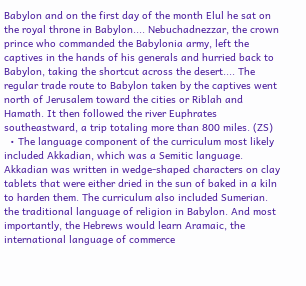Babylon and on the first day of the month Elul he sat on the royal throne in Babylon.... Nebuchadnezzar, the crown prince who commanded the Babylonia army, left the captives in the hands of his generals and hurried back to Babylon, taking the shortcut across the desert.... The regular trade route to Babylon taken by the captives went north of Jerusalem toward the cities or Riblah and Hamath. It then followed the river Euphrates southeastward, a trip totaling more than 800 miles. (ZS)
  • The language component of the curriculum most likely included Akkadian, which was a Semitic language. Akkadian was written in wedge-shaped characters on clay tablets that were either dried in the sun of baked in a kiln to harden them. The curriculum also included Sumerian. the traditional language of religion in Babylon. And most importantly, the Hebrews would learn Aramaic, the international language of commerce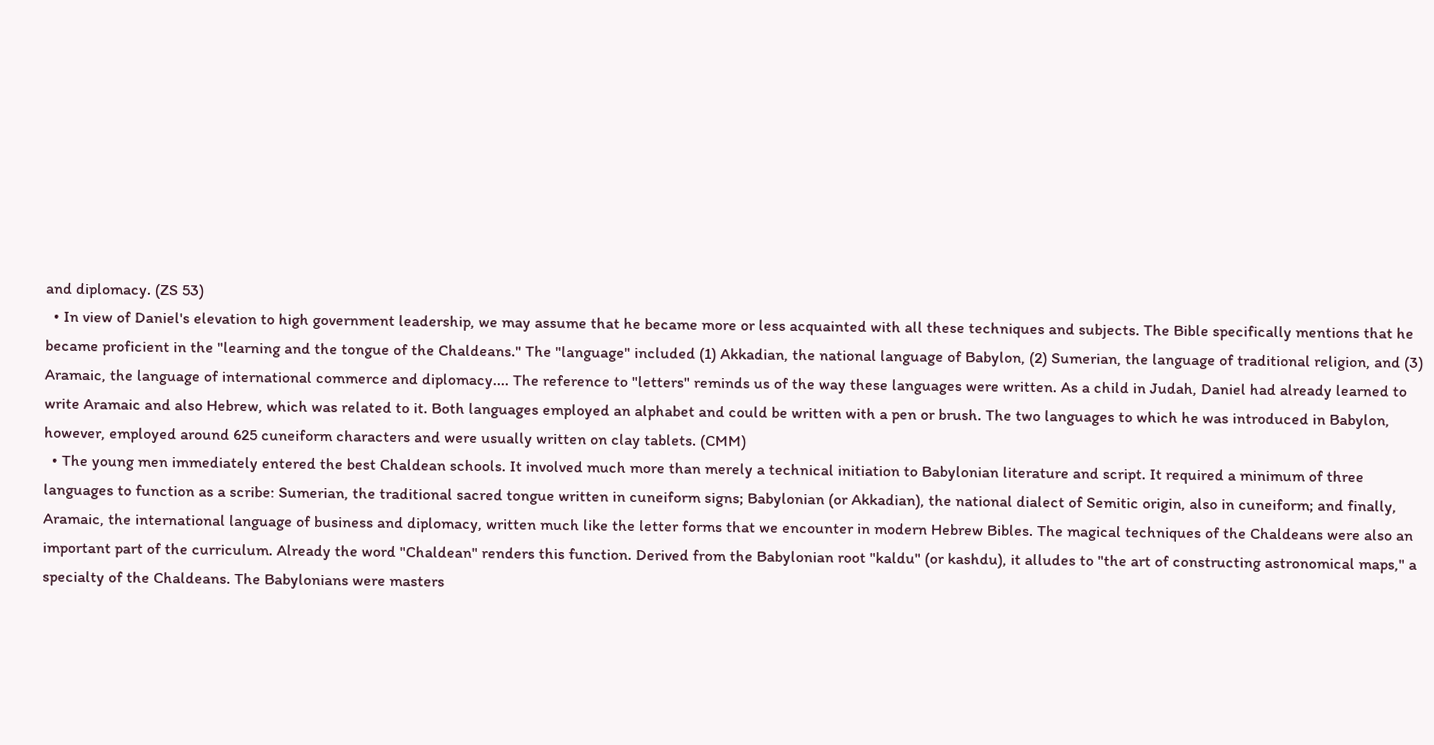and diplomacy. (ZS 53)
  • In view of Daniel's elevation to high government leadership, we may assume that he became more or less acquainted with all these techniques and subjects. The Bible specifically mentions that he became proficient in the "learning and the tongue of the Chaldeans." The "language" included (1) Akkadian, the national language of Babylon, (2) Sumerian, the language of traditional religion, and (3) Aramaic, the language of international commerce and diplomacy.... The reference to "letters" reminds us of the way these languages were written. As a child in Judah, Daniel had already learned to write Aramaic and also Hebrew, which was related to it. Both languages employed an alphabet and could be written with a pen or brush. The two languages to which he was introduced in Babylon, however, employed around 625 cuneiform characters and were usually written on clay tablets. (CMM)
  • The young men immediately entered the best Chaldean schools. It involved much more than merely a technical initiation to Babylonian literature and script. It required a minimum of three languages to function as a scribe: Sumerian, the traditional sacred tongue written in cuneiform signs; Babylonian (or Akkadian), the national dialect of Semitic origin, also in cuneiform; and finally, Aramaic, the international language of business and diplomacy, written much like the letter forms that we encounter in modern Hebrew Bibles. The magical techniques of the Chaldeans were also an important part of the curriculum. Already the word "Chaldean" renders this function. Derived from the Babylonian root "kaldu" (or kashdu), it alludes to "the art of constructing astronomical maps," a specialty of the Chaldeans. The Babylonians were masters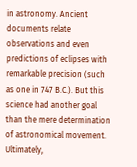in astronomy. Ancient documents relate observations and even predictions of eclipses with remarkable precision (such as one in 747 B.C.). But this science had another goal than the mere determination of astronomical movement. Ultimately,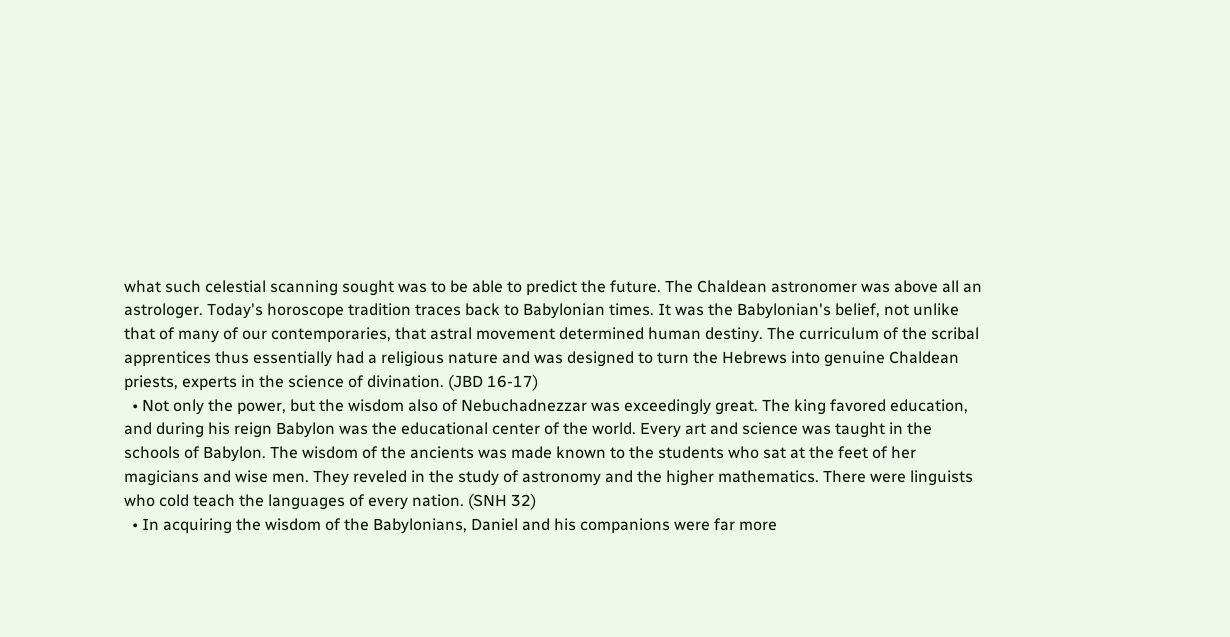what such celestial scanning sought was to be able to predict the future. The Chaldean astronomer was above all an astrologer. Today's horoscope tradition traces back to Babylonian times. It was the Babylonian's belief, not unlike that of many of our contemporaries, that astral movement determined human destiny. The curriculum of the scribal apprentices thus essentially had a religious nature and was designed to turn the Hebrews into genuine Chaldean priests, experts in the science of divination. (JBD 16-17)
  • Not only the power, but the wisdom also of Nebuchadnezzar was exceedingly great. The king favored education, and during his reign Babylon was the educational center of the world. Every art and science was taught in the schools of Babylon. The wisdom of the ancients was made known to the students who sat at the feet of her magicians and wise men. They reveled in the study of astronomy and the higher mathematics. There were linguists who cold teach the languages of every nation. (SNH 32)
  • In acquiring the wisdom of the Babylonians, Daniel and his companions were far more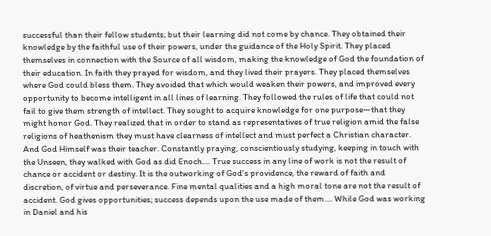successful than their fellow students; but their learning did not come by chance. They obtained their knowledge by the faithful use of their powers, under the guidance of the Holy Spirit. They placed themselves in connection with the Source of all wisdom, making the knowledge of God the foundation of their education. In faith they prayed for wisdom, and they lived their prayers. They placed themselves where God could bless them. They avoided that which would weaken their powers, and improved every opportunity to become intelligent in all lines of learning. They followed the rules of life that could not fail to give them strength of intellect. They sought to acquire knowledge for one purpose—that they might honor God. They realized that in order to stand as representatives of true religion amid the false religions of heathenism they must have clearness of intellect and must perfect a Christian character. And God Himself was their teacher. Constantly praying, conscientiously studying, keeping in touch with the Unseen, they walked with God as did Enoch.... True success in any line of work is not the result of chance or accident or destiny. It is the outworking of God's providence, the reward of faith and discretion, of virtue and perseverance. Fine mental qualities and a high moral tone are not the result of accident. God gives opportunities; success depends upon the use made of them.... While God was working in Daniel and his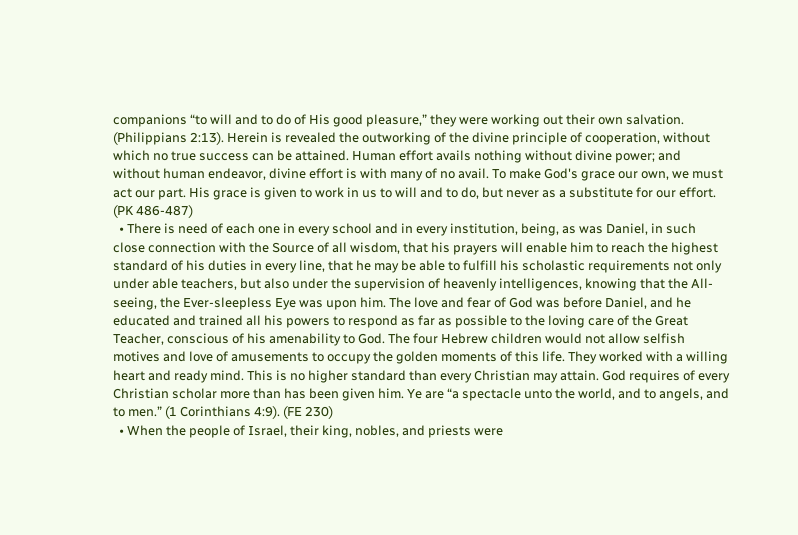companions “to will and to do of His good pleasure,” they were working out their own salvation. (Philippians 2:13). Herein is revealed the outworking of the divine principle of cooperation, without which no true success can be attained. Human effort avails nothing without divine power; and without human endeavor, divine effort is with many of no avail. To make God's grace our own, we must act our part. His grace is given to work in us to will and to do, but never as a substitute for our effort. (PK 486-487)
  • There is need of each one in every school and in every institution, being, as was Daniel, in such close connection with the Source of all wisdom, that his prayers will enable him to reach the highest standard of his duties in every line, that he may be able to fulfill his scholastic requirements not only under able teachers, but also under the supervision of heavenly intelligences, knowing that the All-seeing, the Ever-sleepless Eye was upon him. The love and fear of God was before Daniel, and he educated and trained all his powers to respond as far as possible to the loving care of the Great Teacher, conscious of his amenability to God. The four Hebrew children would not allow selfish motives and love of amusements to occupy the golden moments of this life. They worked with a willing heart and ready mind. This is no higher standard than every Christian may attain. God requires of every Christian scholar more than has been given him. Ye are “a spectacle unto the world, and to angels, and to men.” (1 Corinthians 4:9). (FE 230)
  • When the people of Israel, their king, nobles, and priests were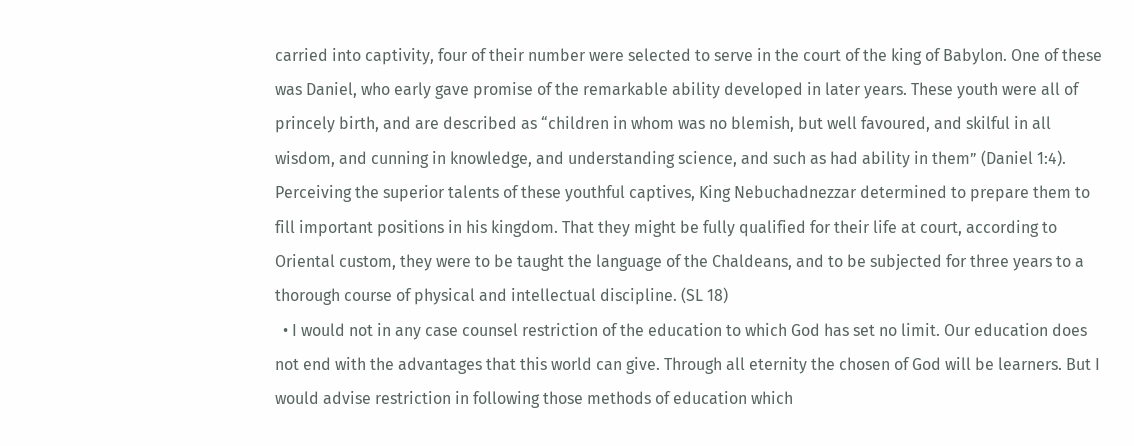carried into captivity, four of their number were selected to serve in the court of the king of Babylon. One of these was Daniel, who early gave promise of the remarkable ability developed in later years. These youth were all of princely birth, and are described as “children in whom was no blemish, but well favoured, and skilful in all wisdom, and cunning in knowledge, and understanding science, and such as had ability in them” (Daniel 1:4). Perceiving the superior talents of these youthful captives, King Nebuchadnezzar determined to prepare them to fill important positions in his kingdom. That they might be fully qualified for their life at court, according to Oriental custom, they were to be taught the language of the Chaldeans, and to be subjected for three years to a thorough course of physical and intellectual discipline. (SL 18)
  • I would not in any case counsel restriction of the education to which God has set no limit. Our education does not end with the advantages that this world can give. Through all eternity the chosen of God will be learners. But I would advise restriction in following those methods of education which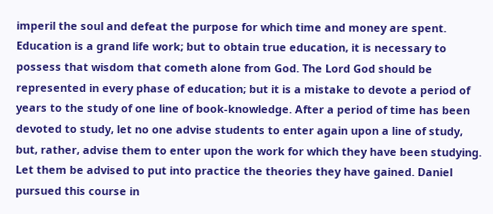imperil the soul and defeat the purpose for which time and money are spent. Education is a grand life work; but to obtain true education, it is necessary to possess that wisdom that cometh alone from God. The Lord God should be represented in every phase of education; but it is a mistake to devote a period of years to the study of one line of book-knowledge. After a period of time has been devoted to study, let no one advise students to enter again upon a line of study, but, rather, advise them to enter upon the work for which they have been studying. Let them be advised to put into practice the theories they have gained. Daniel pursued this course in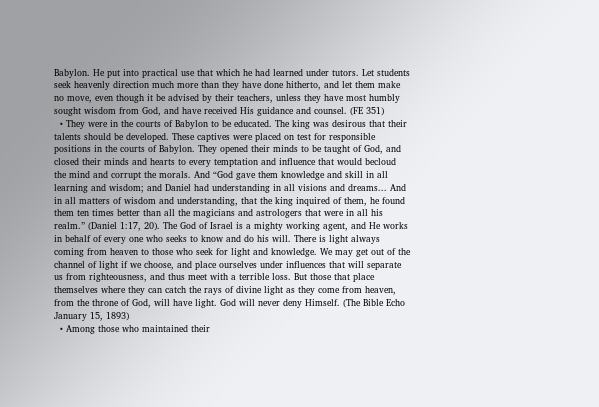Babylon. He put into practical use that which he had learned under tutors. Let students seek heavenly direction much more than they have done hitherto, and let them make no move, even though it be advised by their teachers, unless they have most humbly sought wisdom from God, and have received His guidance and counsel. (FE 351)
  • They were in the courts of Babylon to be educated. The king was desirous that their talents should be developed. These captives were placed on test for responsible positions in the courts of Babylon. They opened their minds to be taught of God, and closed their minds and hearts to every temptation and influence that would becloud the mind and corrupt the morals. And “God gave them knowledge and skill in all learning and wisdom; and Daniel had understanding in all visions and dreams... And in all matters of wisdom and understanding, that the king inquired of them, he found them ten times better than all the magicians and astrologers that were in all his realm.” (Daniel 1:17, 20). The God of Israel is a mighty working agent, and He works in behalf of every one who seeks to know and do his will. There is light always coming from heaven to those who seek for light and knowledge. We may get out of the channel of light if we choose, and place ourselves under influences that will separate us from righteousness, and thus meet with a terrible loss. But those that place themselves where they can catch the rays of divine light as they come from heaven, from the throne of God, will have light. God will never deny Himself. (The Bible Echo January 15, 1893)
  • Among those who maintained their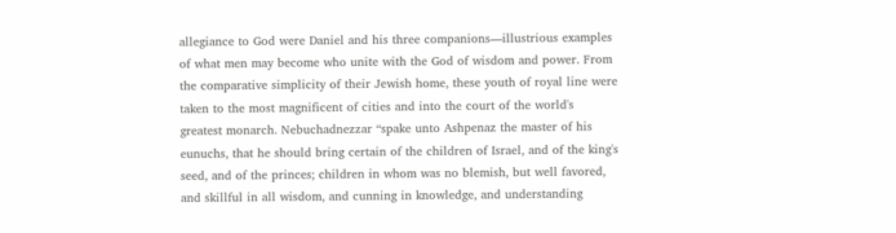allegiance to God were Daniel and his three companions—illustrious examples of what men may become who unite with the God of wisdom and power. From the comparative simplicity of their Jewish home, these youth of royal line were taken to the most magnificent of cities and into the court of the world's greatest monarch. Nebuchadnezzar “spake unto Ashpenaz the master of his eunuchs, that he should bring certain of the children of Israel, and of the king's seed, and of the princes; children in whom was no blemish, but well favored, and skillful in all wisdom, and cunning in knowledge, and understanding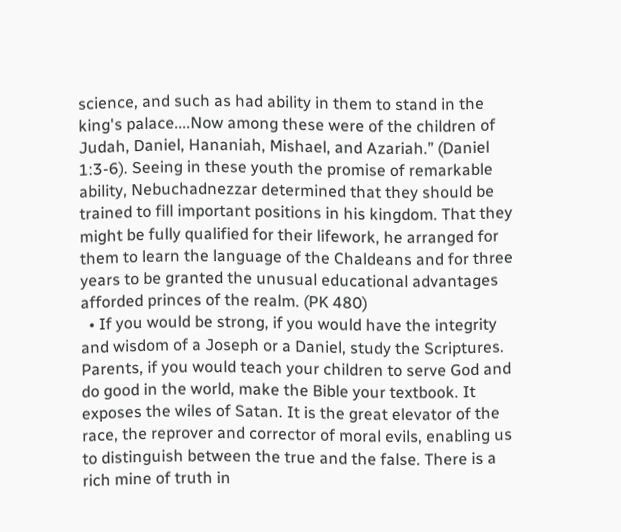science, and such as had ability in them to stand in the king's palace....Now among these were of the children of Judah, Daniel, Hananiah, Mishael, and Azariah.” (Daniel 1:3-6). Seeing in these youth the promise of remarkable ability, Nebuchadnezzar determined that they should be trained to fill important positions in his kingdom. That they might be fully qualified for their lifework, he arranged for them to learn the language of the Chaldeans and for three years to be granted the unusual educational advantages afforded princes of the realm. (PK 480)
  • If you would be strong, if you would have the integrity and wisdom of a Joseph or a Daniel, study the Scriptures. Parents, if you would teach your children to serve God and do good in the world, make the Bible your textbook. It exposes the wiles of Satan. It is the great elevator of the race, the reprover and corrector of moral evils, enabling us to distinguish between the true and the false. There is a rich mine of truth in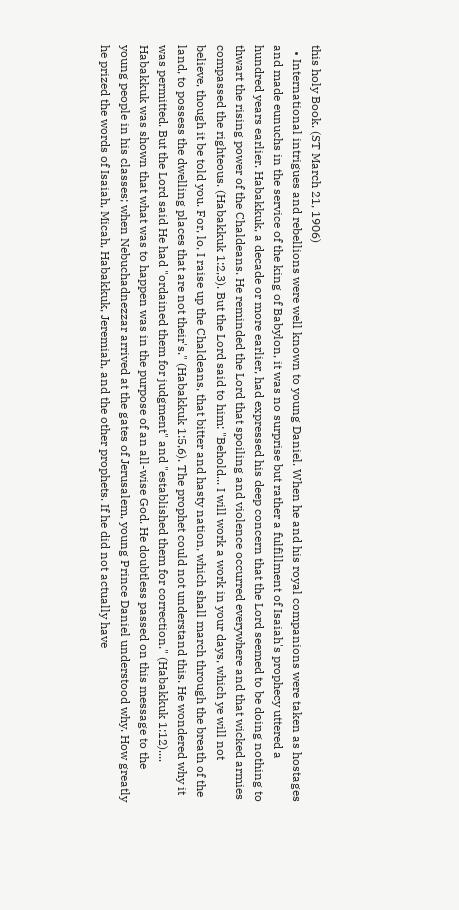this holy Book. (ST March 21, 1906)
  • International intrigues and rebellions were well known to young Daniel. When he and his royal companions were taken as hostages and made eunuchs in the service of the king of Babylon, it was no surprise but rather a fulfillment of Isaiah's prophecy uttered a hundred years earlier. Habakkuk, a decade or more earlier, had expressed his deep concern that the Lord seemed to be doing nothing to thwart the rising power of the Chaldeans. He reminded the Lord that spoiling and violence occurred everywhere and that wicked armies compassed the righteous. (Habakkuk 1:2,3). But the Lord said to him: "Behold... I will work a work in your days, which ye will not believe, though it be told you. For, lo, I raise up the Chaldeans, that bitter and hasty nation, which shall march through the breath of the land, to possess the dwelling places that are not their's." (Habakkuk 1:5,6). The prophet could not understand this. He wondered why it was permitted. But the Lord said He had "ordained them for judgment" and "established them for correction." (Habakkuk 1:12).... Habakkuk was shown that what was to happen was in the purpose of an all-wise God. He doubtless passed on this message to the young people in his classes; when Nebuchadnezzar arrived at the gates of Jerusalem, young Prince Daniel understood why. How greatly he prized the words of Isaiah, Micah, Habakkuk, Jeremiah, and the other prophets. If he did not actually have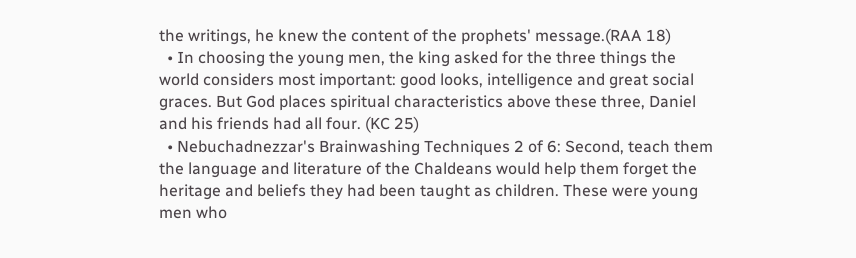the writings, he knew the content of the prophets' message.(RAA 18)
  • In choosing the young men, the king asked for the three things the world considers most important: good looks, intelligence and great social graces. But God places spiritual characteristics above these three, Daniel and his friends had all four. (KC 25)
  • Nebuchadnezzar's Brainwashing Techniques 2 of 6: Second, teach them the language and literature of the Chaldeans would help them forget the heritage and beliefs they had been taught as children. These were young men who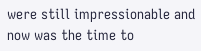were still impressionable and now was the time to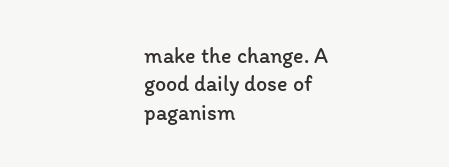make the change. A good daily dose of paganism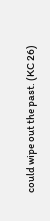could wipe out the past. (KC 26)